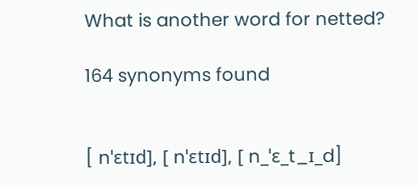What is another word for netted?

164 synonyms found


[ nˈɛtɪd], [ nˈɛtɪd], [ n_ˈɛ_t_ɪ_d]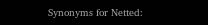Synonyms for Netted: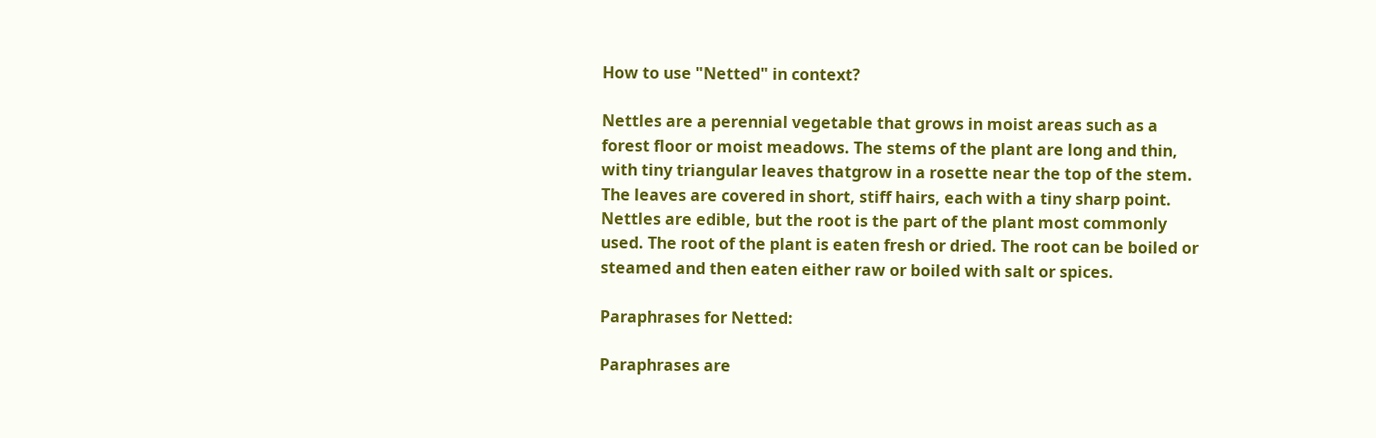How to use "Netted" in context?

Nettles are a perennial vegetable that grows in moist areas such as a forest floor or moist meadows. The stems of the plant are long and thin, with tiny triangular leaves thatgrow in a rosette near the top of the stem. The leaves are covered in short, stiff hairs, each with a tiny sharp point. Nettles are edible, but the root is the part of the plant most commonly used. The root of the plant is eaten fresh or dried. The root can be boiled or steamed and then eaten either raw or boiled with salt or spices.

Paraphrases for Netted:

Paraphrases are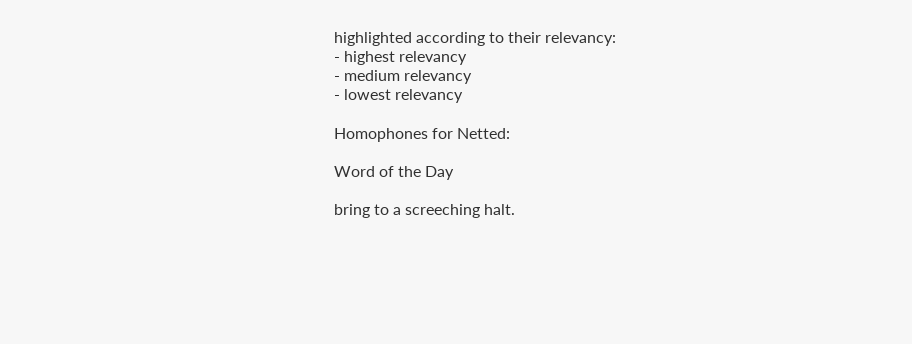highlighted according to their relevancy:
- highest relevancy
- medium relevancy
- lowest relevancy

Homophones for Netted:

Word of the Day

bring to a screeching halt.